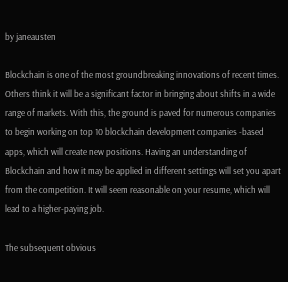by janeausten

Blockchain is one of the most groundbreaking innovations of recent times. Others think it will be a significant factor in bringing about shifts in a wide range of markets. With this, the ground is paved for numerous companies to begin working on top 10 blockchain development companies -based apps, which will create new positions. Having an understanding of Blockchain and how it may be applied in different settings will set you apart from the competition. It will seem reasonable on your resume, which will lead to a higher-paying job.

The subsequent obvious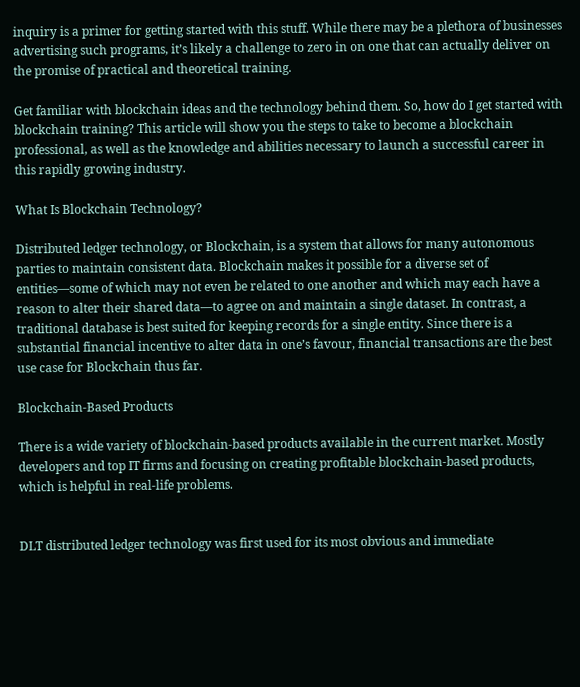inquiry is a primer for getting started with this stuff. While there may be a plethora of businesses advertising such programs, it’s likely a challenge to zero in on one that can actually deliver on the promise of practical and theoretical training.

Get familiar with blockchain ideas and the technology behind them. So, how do I get started with blockchain training? This article will show you the steps to take to become a blockchain professional, as well as the knowledge and abilities necessary to launch a successful career in this rapidly growing industry.

What Is Blockchain Technology?

Distributed ledger technology, or Blockchain, is a system that allows for many autonomous parties to maintain consistent data. Blockchain makes it possible for a diverse set of entities—some of which may not even be related to one another and which may each have a reason to alter their shared data—to agree on and maintain a single dataset. In contrast, a traditional database is best suited for keeping records for a single entity. Since there is a substantial financial incentive to alter data in one’s favour, financial transactions are the best use case for Blockchain thus far.

Blockchain-Based Products

There is a wide variety of blockchain-based products available in the current market. Mostly developers and top IT firms and focusing on creating profitable blockchain-based products, which is helpful in real-life problems.


DLT distributed ledger technology was first used for its most obvious and immediate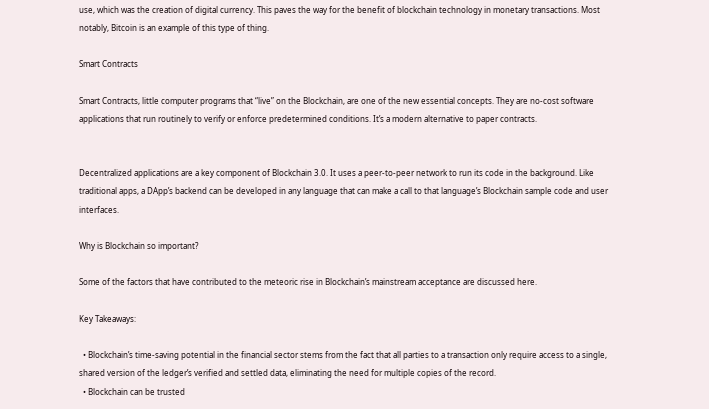use, which was the creation of digital currency. This paves the way for the benefit of blockchain technology in monetary transactions. Most notably, Bitcoin is an example of this type of thing.

Smart Contracts

Smart Contracts, little computer programs that “live” on the Blockchain, are one of the new essential concepts. They are no-cost software applications that run routinely to verify or enforce predetermined conditions. It’s a modern alternative to paper contracts.


Decentralized applications are a key component of Blockchain 3.0. It uses a peer-to-peer network to run its code in the background. Like traditional apps, a DApp’s backend can be developed in any language that can make a call to that language’s Blockchain sample code and user interfaces.

Why is Blockchain so important?

Some of the factors that have contributed to the meteoric rise in Blockchain’s mainstream acceptance are discussed here.

Key Takeaways:

  • Blockchain’s time-saving potential in the financial sector stems from the fact that all parties to a transaction only require access to a single, shared version of the ledger’s verified and settled data, eliminating the need for multiple copies of the record.
  • Blockchain can be trusted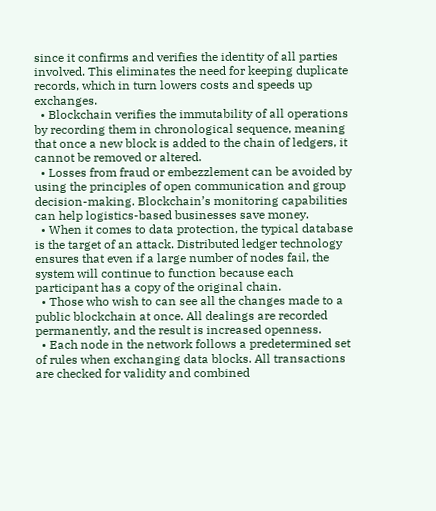since it confirms and verifies the identity of all parties involved. This eliminates the need for keeping duplicate records, which in turn lowers costs and speeds up exchanges.
  • Blockchain verifies the immutability of all operations by recording them in chronological sequence, meaning that once a new block is added to the chain of ledgers, it cannot be removed or altered.
  • Losses from fraud or embezzlement can be avoided by using the principles of open communication and group decision-making. Blockchain’s monitoring capabilities can help logistics-based businesses save money.
  • When it comes to data protection, the typical database is the target of an attack. Distributed ledger technology ensures that even if a large number of nodes fail, the system will continue to function because each participant has a copy of the original chain.
  • Those who wish to can see all the changes made to a public blockchain at once. All dealings are recorded permanently, and the result is increased openness.
  • Each node in the network follows a predetermined set of rules when exchanging data blocks. All transactions are checked for validity and combined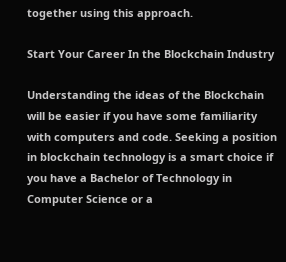together using this approach.

Start Your Career In the Blockchain Industry

Understanding the ideas of the Blockchain will be easier if you have some familiarity with computers and code. Seeking a position in blockchain technology is a smart choice if you have a Bachelor of Technology in Computer Science or a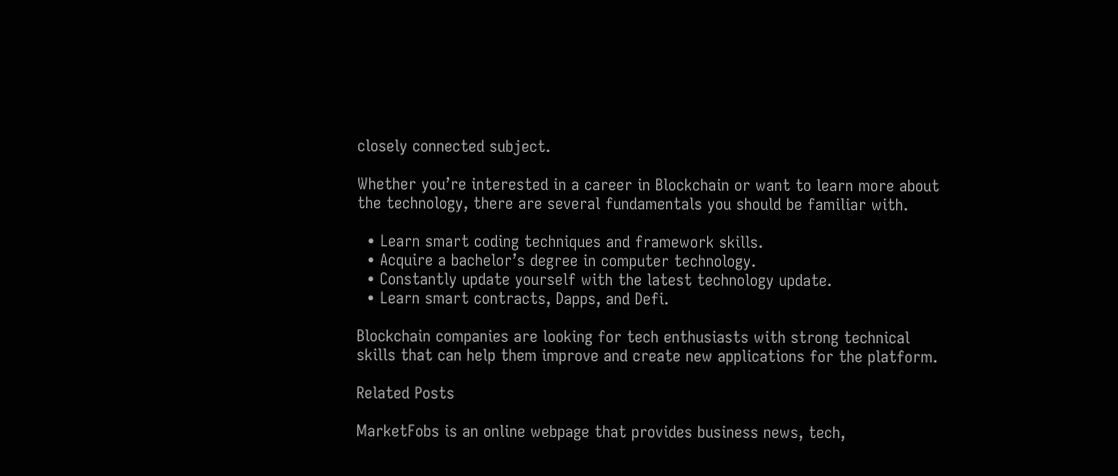closely connected subject.

Whether you’re interested in a career in Blockchain or want to learn more about the technology, there are several fundamentals you should be familiar with.

  • Learn smart coding techniques and framework skills.
  • Acquire a bachelor’s degree in computer technology.
  • Constantly update yourself with the latest technology update.
  • Learn smart contracts, Dapps, and Defi.

Blockchain companies are looking for tech enthusiasts with strong technical skills that can help them improve and create new applications for the platform.

Related Posts

MarketFobs is an online webpage that provides business news, tech,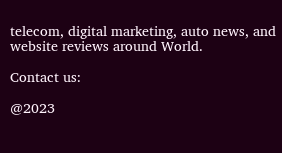telecom, digital marketing, auto news, and website reviews around World.

Contact us:

@2023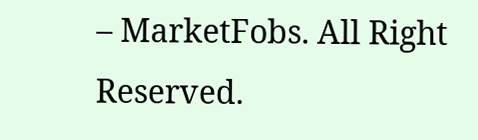– MarketFobs. All Right Reserved.